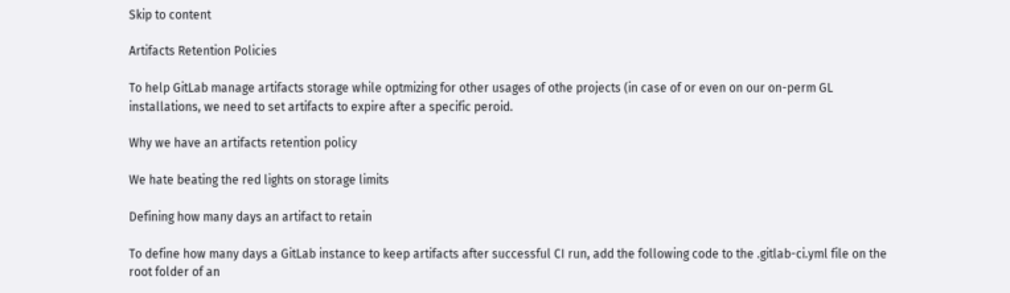Skip to content

Artifacts Retention Policies

To help GitLab manage artifacts storage while optmizing for other usages of othe projects (in case of or even on our on-perm GL installations, we need to set artifacts to expire after a specific peroid.

Why we have an artifacts retention policy

We hate beating the red lights on storage limits

Defining how many days an artifact to retain

To define how many days a GitLab instance to keep artifacts after successful CI run, add the following code to the .gitlab-ci.yml file on the root folder of an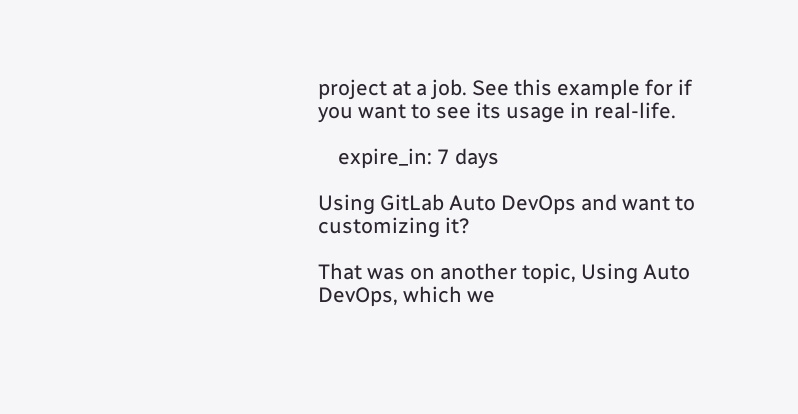project at a job. See this example for if you want to see its usage in real-life.

    expire_in: 7 days

Using GitLab Auto DevOps and want to customizing it?

That was on another topic, Using Auto DevOps, which we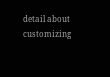detail about customizing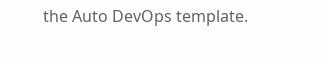the Auto DevOps template.